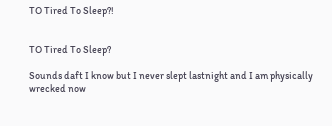TO Tired To Sleep?!


TO Tired To Sleep?

Sounds daft I know but I never slept lastnight and I am physically wrecked now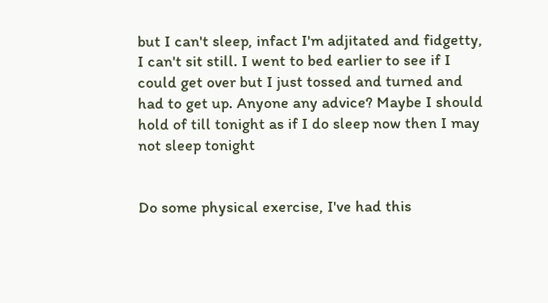but I can't sleep, infact I'm adjitated and fidgetty, I can't sit still. I went to bed earlier to see if I could get over but I just tossed and turned and had to get up. Anyone any advice? Maybe I should hold of till tonight as if I do sleep now then I may not sleep tonight


Do some physical exercise, I've had this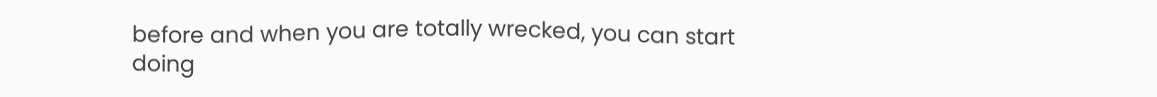before and when you are totally wrecked, you can start doing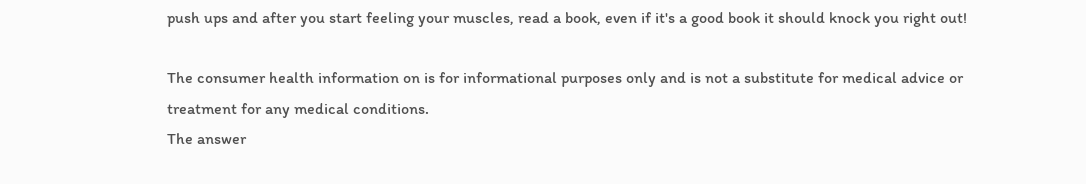push ups and after you start feeling your muscles, read a book, even if it's a good book it should knock you right out!

The consumer health information on is for informational purposes only and is not a substitute for medical advice or treatment for any medical conditions.
The answer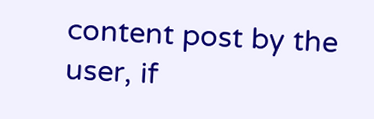content post by the user, if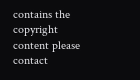contains the copyright content please contact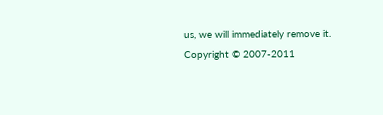us, we will immediately remove it.
Copyright © 2007-2011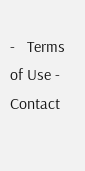-   Terms of Use -   Contact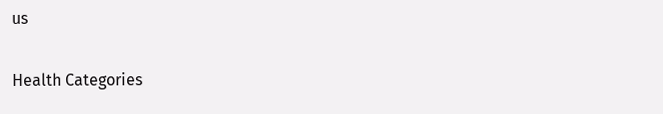us

Health Categories